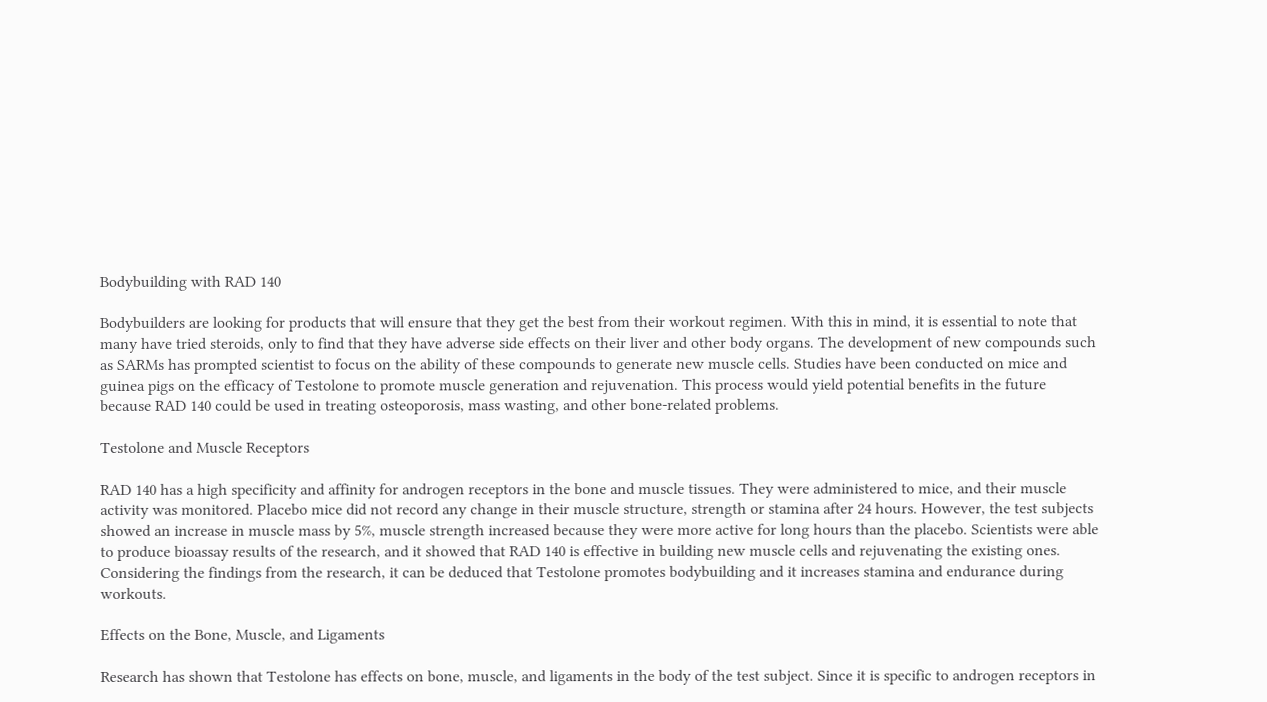Bodybuilding with RAD 140

Bodybuilders are looking for products that will ensure that they get the best from their workout regimen. With this in mind, it is essential to note that many have tried steroids, only to find that they have adverse side effects on their liver and other body organs. The development of new compounds such as SARMs has prompted scientist to focus on the ability of these compounds to generate new muscle cells. Studies have been conducted on mice and guinea pigs on the efficacy of Testolone to promote muscle generation and rejuvenation. This process would yield potential benefits in the future because RAD 140 could be used in treating osteoporosis, mass wasting, and other bone-related problems.

Testolone and Muscle Receptors

RAD 140 has a high specificity and affinity for androgen receptors in the bone and muscle tissues. They were administered to mice, and their muscle activity was monitored. Placebo mice did not record any change in their muscle structure, strength or stamina after 24 hours. However, the test subjects showed an increase in muscle mass by 5%, muscle strength increased because they were more active for long hours than the placebo. Scientists were able to produce bioassay results of the research, and it showed that RAD 140 is effective in building new muscle cells and rejuvenating the existing ones. Considering the findings from the research, it can be deduced that Testolone promotes bodybuilding and it increases stamina and endurance during workouts.

Effects on the Bone, Muscle, and Ligaments

Research has shown that Testolone has effects on bone, muscle, and ligaments in the body of the test subject. Since it is specific to androgen receptors in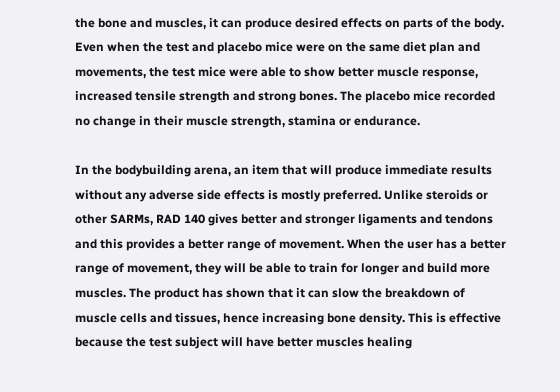the bone and muscles, it can produce desired effects on parts of the body. Even when the test and placebo mice were on the same diet plan and movements, the test mice were able to show better muscle response, increased tensile strength and strong bones. The placebo mice recorded no change in their muscle strength, stamina or endurance.

In the bodybuilding arena, an item that will produce immediate results without any adverse side effects is mostly preferred. Unlike steroids or other SARMs, RAD 140 gives better and stronger ligaments and tendons and this provides a better range of movement. When the user has a better range of movement, they will be able to train for longer and build more muscles. The product has shown that it can slow the breakdown of muscle cells and tissues, hence increasing bone density. This is effective because the test subject will have better muscles healing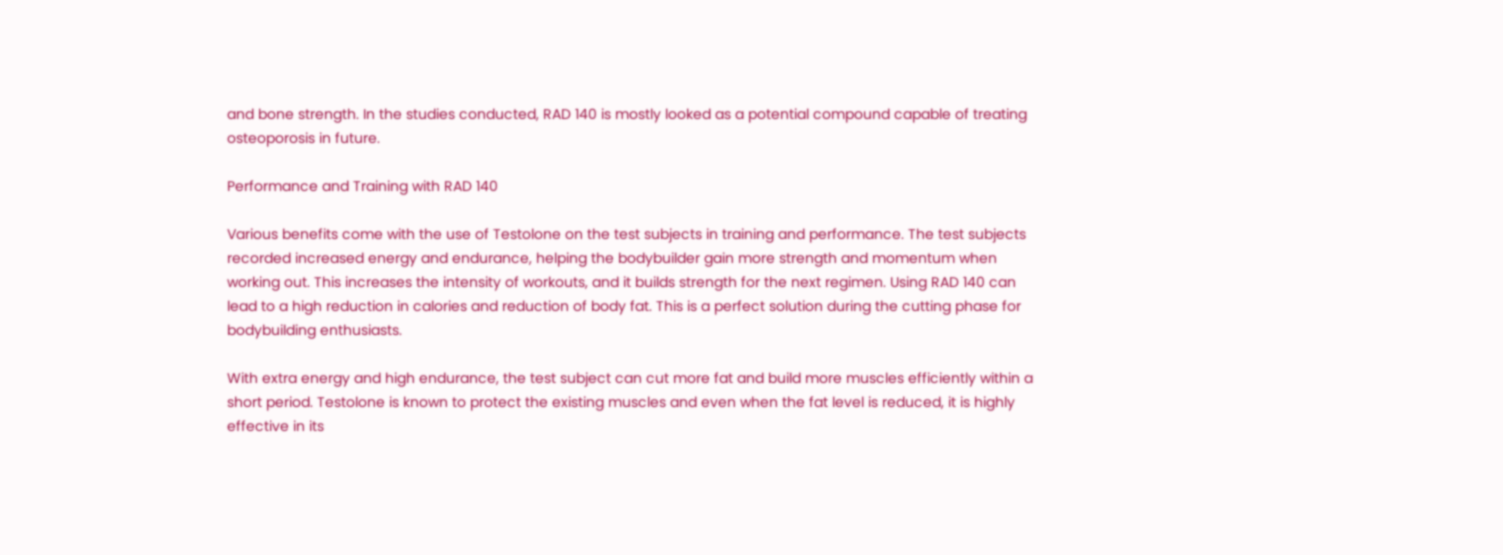and bone strength. In the studies conducted, RAD 140 is mostly looked as a potential compound capable of treating osteoporosis in future.

Performance and Training with RAD 140

Various benefits come with the use of Testolone on the test subjects in training and performance. The test subjects recorded increased energy and endurance, helping the bodybuilder gain more strength and momentum when working out. This increases the intensity of workouts, and it builds strength for the next regimen. Using RAD 140 can lead to a high reduction in calories and reduction of body fat. This is a perfect solution during the cutting phase for bodybuilding enthusiasts.

With extra energy and high endurance, the test subject can cut more fat and build more muscles efficiently within a short period. Testolone is known to protect the existing muscles and even when the fat level is reduced, it is highly effective in its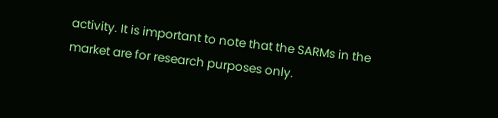activity. It is important to note that the SARMs in the market are for research purposes only.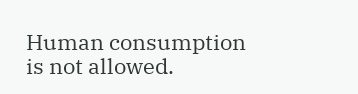Human consumption is not allowed.